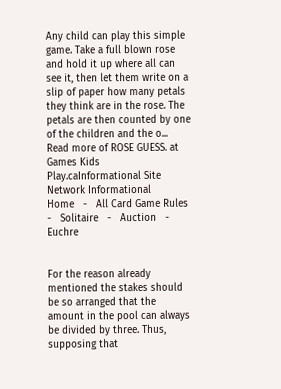Any child can play this simple game. Take a full blown rose and hold it up where all can see it, then let them write on a slip of paper how many petals they think are in the rose. The petals are then counted by one of the children and the o... Read more of ROSE GUESS. at Games Kids Play.caInformational Site Network Informational
Home   -   All Card Game Rules   -   Solitaire   -   Auction   -   Euchre


For the reason already mentioned the stakes should be so arranged that the
amount in the pool can always be divided by three. Thus, supposing that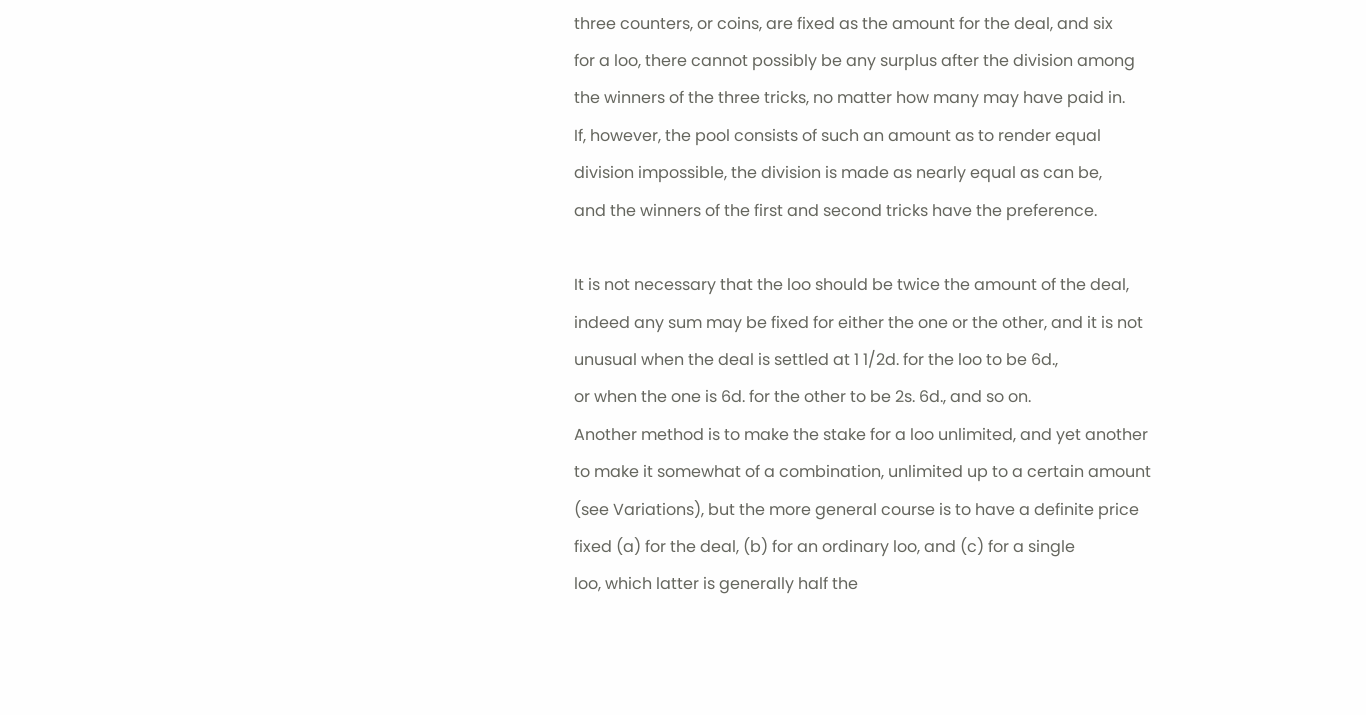three counters, or coins, are fixed as the amount for the deal, and six
for a loo, there cannot possibly be any surplus after the division among
the winners of the three tricks, no matter how many may have paid in.
If, however, the pool consists of such an amount as to render equal
division impossible, the division is made as nearly equal as can be,
and the winners of the first and second tricks have the preference.

It is not necessary that the loo should be twice the amount of the deal,
indeed any sum may be fixed for either the one or the other, and it is not
unusual when the deal is settled at 1 1/2d. for the loo to be 6d.,
or when the one is 6d. for the other to be 2s. 6d., and so on.
Another method is to make the stake for a loo unlimited, and yet another
to make it somewhat of a combination, unlimited up to a certain amount
(see Variations), but the more general course is to have a definite price
fixed (a) for the deal, (b) for an ordinary loo, and (c) for a single
loo, which latter is generally half the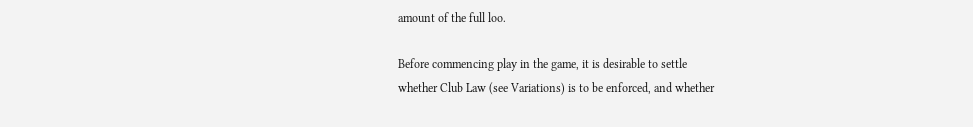amount of the full loo.

Before commencing play in the game, it is desirable to settle
whether Club Law (see Variations) is to be enforced, and whether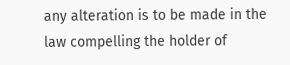any alteration is to be made in the law compelling the holder of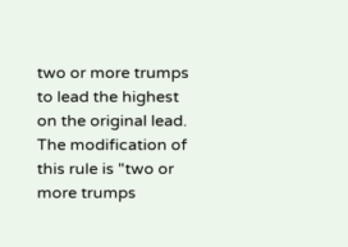two or more trumps to lead the highest on the original lead.
The modification of this rule is "two or more trumps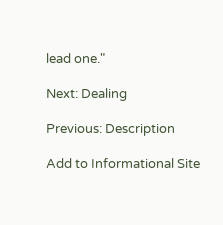lead one."

Next: Dealing

Previous: Description

Add to Informational Site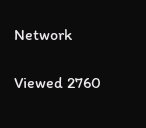Network

Viewed 2760